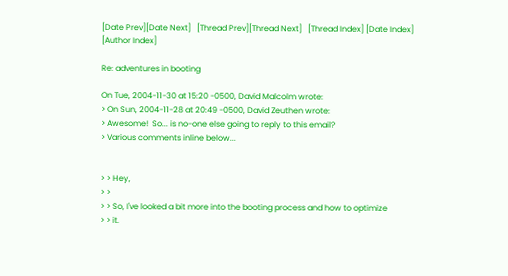[Date Prev][Date Next]   [Thread Prev][Thread Next]   [Thread Index] [Date Index] [Author Index]

Re: adventures in booting

On Tue, 2004-11-30 at 15:20 -0500, David Malcolm wrote:
> On Sun, 2004-11-28 at 20:49 -0500, David Zeuthen wrote:
> Awesome!  So... is no-one else going to reply to this email?
> Various comments inline below...


> > Hey,
> >
> > So, I've looked a bit more into the booting process and how to optimize
> > it.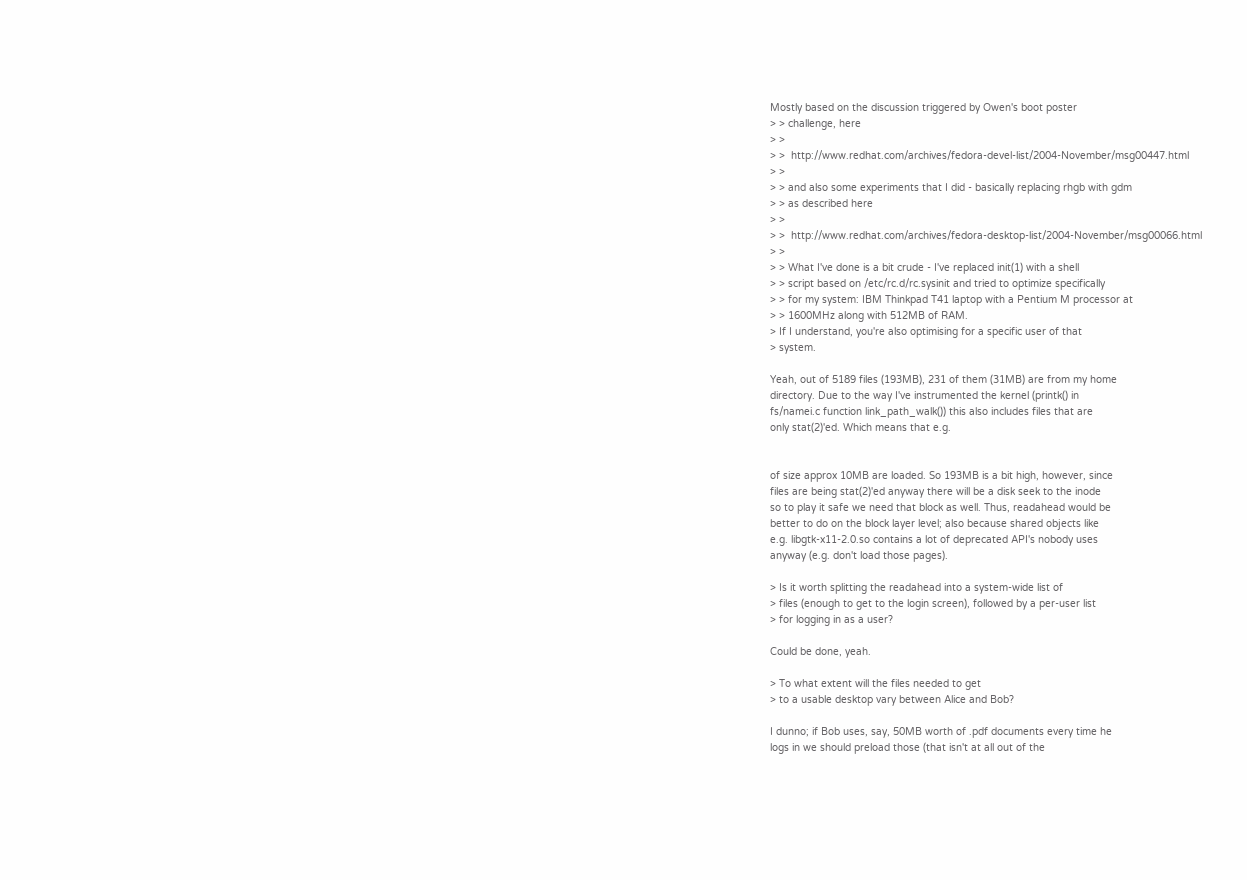Mostly based on the discussion triggered by Owen's boot poster
> > challenge, here
> >
> >  http://www.redhat.com/archives/fedora-devel-list/2004-November/msg00447.html
> >
> > and also some experiments that I did - basically replacing rhgb with gdm
> > as described here
> >
> >  http://www.redhat.com/archives/fedora-desktop-list/2004-November/msg00066.html
> >
> > What I've done is a bit crude - I've replaced init(1) with a shell
> > script based on /etc/rc.d/rc.sysinit and tried to optimize specifically
> > for my system: IBM Thinkpad T41 laptop with a Pentium M processor at
> > 1600MHz along with 512MB of RAM.
> If I understand, you're also optimising for a specific user of that
> system.

Yeah, out of 5189 files (193MB), 231 of them (31MB) are from my home
directory. Due to the way I've instrumented the kernel (printk() in
fs/namei.c function link_path_walk()) this also includes files that are
only stat(2)'ed. Which means that e.g.


of size approx 10MB are loaded. So 193MB is a bit high, however, since
files are being stat(2)'ed anyway there will be a disk seek to the inode
so to play it safe we need that block as well. Thus, readahead would be
better to do on the block layer level; also because shared objects like
e.g. libgtk-x11-2.0.so contains a lot of deprecated API's nobody uses
anyway (e.g. don't load those pages).

> Is it worth splitting the readahead into a system-wide list of
> files (enough to get to the login screen), followed by a per-user list
> for logging in as a user?

Could be done, yeah.

> To what extent will the files needed to get
> to a usable desktop vary between Alice and Bob?

I dunno; if Bob uses, say, 50MB worth of .pdf documents every time he
logs in we should preload those (that isn't at all out of the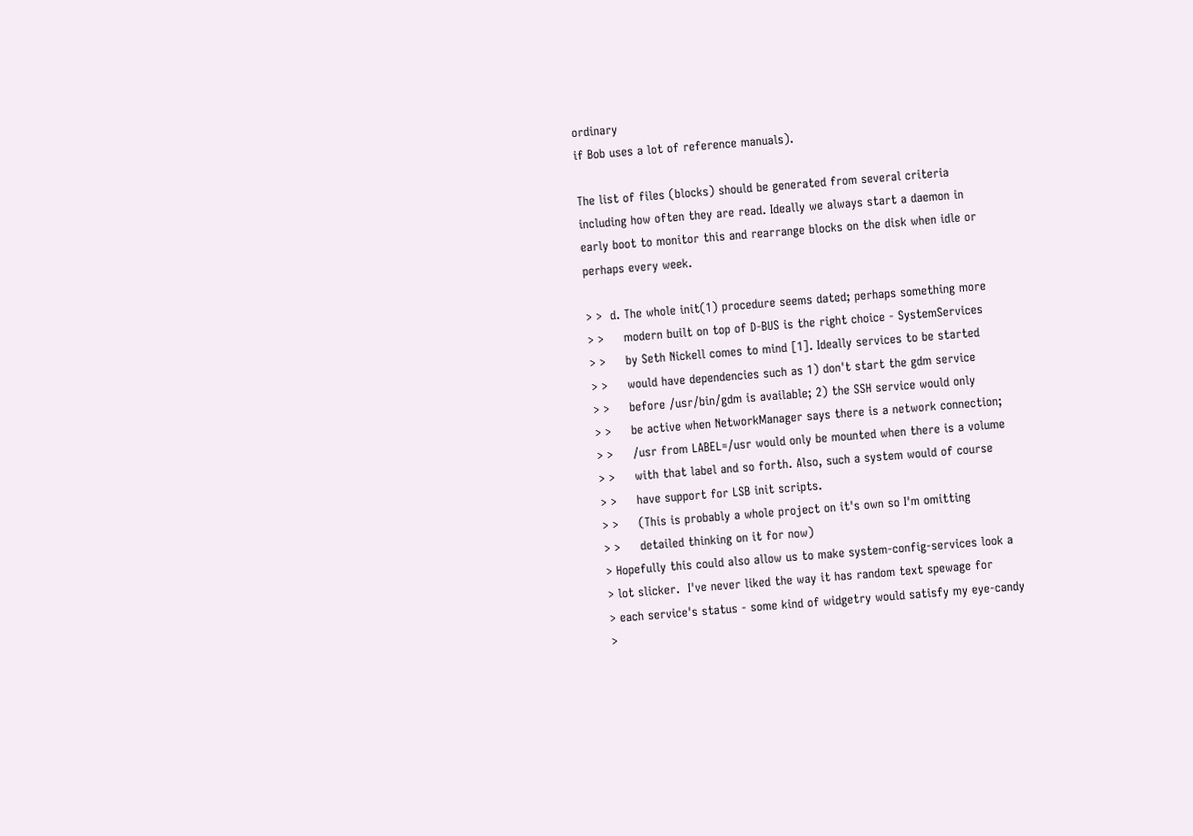ordinary
if Bob uses a lot of reference manuals).

The list of files (blocks) should be generated from several criteria
including how often they are read. Ideally we always start a daemon in
early boot to monitor this and rearrange blocks on the disk when idle or
perhaps every week.

> >  d. The whole init(1) procedure seems dated; perhaps something more
> >     modern built on top of D-BUS is the right choice - SystemServices
> >     by Seth Nickell comes to mind [1]. Ideally services to be started
> >     would have dependencies such as 1) don't start the gdm service
> >     before /usr/bin/gdm is available; 2) the SSH service would only
> >     be active when NetworkManager says there is a network connection;
> >     /usr from LABEL=/usr would only be mounted when there is a volume
> >     with that label and so forth. Also, such a system would of course
> >     have support for LSB init scripts.
> >     (This is probably a whole project on it's own so I'm omitting
> >     detailed thinking on it for now)
> Hopefully this could also allow us to make system-config-services look a
> lot slicker.  I've never liked the way it has random text spewage for
> each service's status - some kind of widgetry would satisfy my eye-candy
>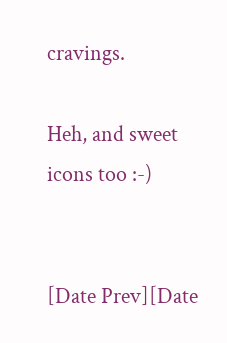cravings.

Heh, and sweet icons too :-)


[Date Prev][Date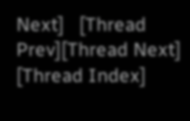Next]   [Thread Prev][Thread Next]   [Thread Index]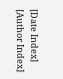[Date Index] [Author Index]